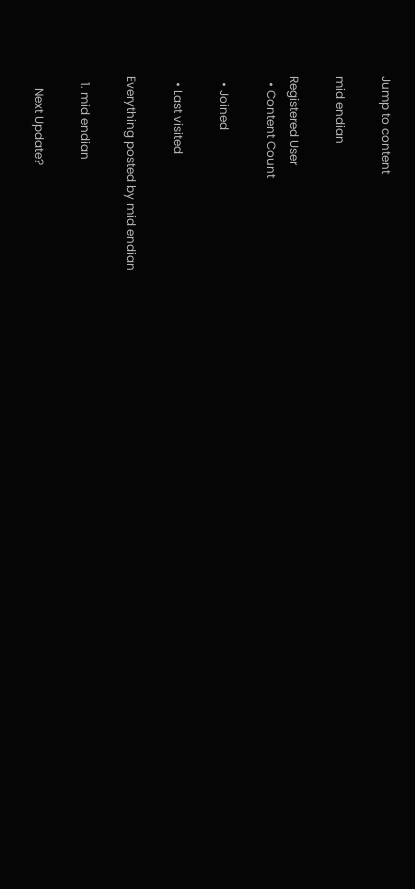Jump to content

mid endian

Registered User
  • Content Count

  • Joined

  • Last visited

Everything posted by mid endian

  1. mid endian

    Next Update?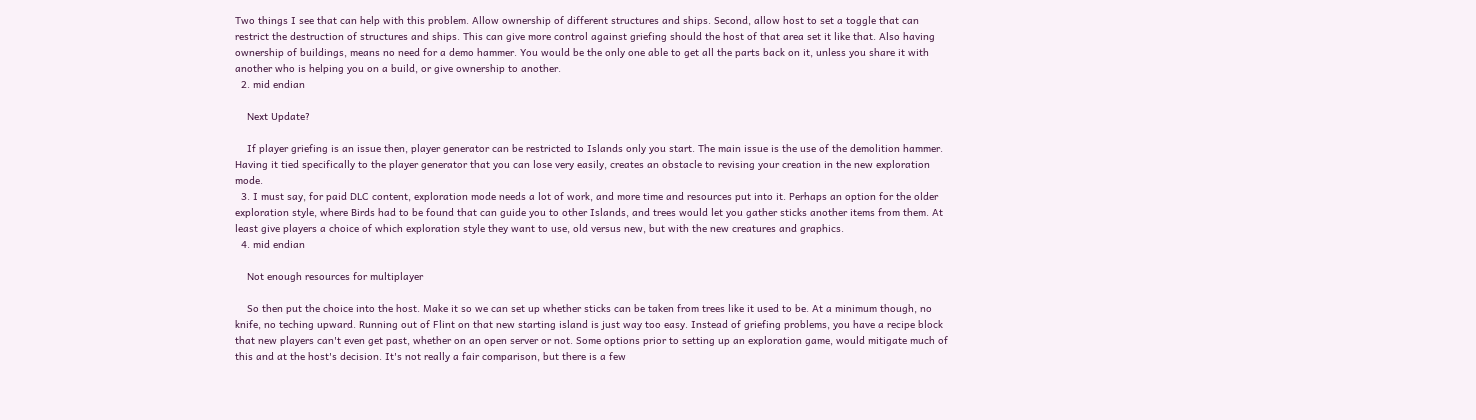Two things I see that can help with this problem. Allow ownership of different structures and ships. Second, allow host to set a toggle that can restrict the destruction of structures and ships. This can give more control against griefing should the host of that area set it like that. Also having ownership of buildings, means no need for a demo hammer. You would be the only one able to get all the parts back on it, unless you share it with another who is helping you on a build, or give ownership to another.
  2. mid endian

    Next Update?

    If player griefing is an issue then, player generator can be restricted to Islands only you start. The main issue is the use of the demolition hammer. Having it tied specifically to the player generator that you can lose very easily, creates an obstacle to revising your creation in the new exploration mode.
  3. I must say, for paid DLC content, exploration mode needs a lot of work, and more time and resources put into it. Perhaps an option for the older exploration style, where Birds had to be found that can guide you to other Islands, and trees would let you gather sticks another items from them. At least give players a choice of which exploration style they want to use, old versus new, but with the new creatures and graphics.
  4. mid endian

    Not enough resources for multiplayer

    So then put the choice into the host. Make it so we can set up whether sticks can be taken from trees like it used to be. At a minimum though, no knife, no teching upward. Running out of Flint on that new starting island is just way too easy. Instead of griefing problems, you have a recipe block that new players can't even get past, whether on an open server or not. Some options prior to setting up an exploration game, would mitigate much of this and at the host's decision. It's not really a fair comparison, but there is a few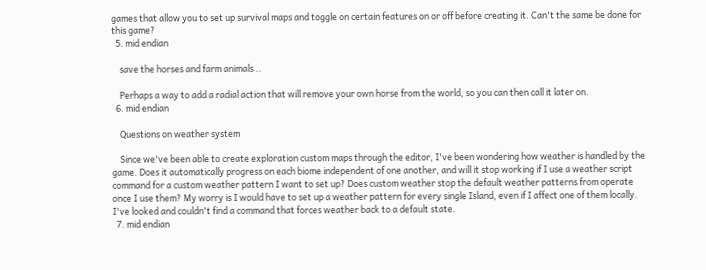games that allow you to set up survival maps and toggle on certain features on or off before creating it. Can't the same be done for this game?
  5. mid endian

    save the horses and farm animals ..

    Perhaps a way to add a radial action that will remove your own horse from the world, so you can then call it later on.
  6. mid endian

    Questions on weather system

    Since we've been able to create exploration custom maps through the editor, I've been wondering how weather is handled by the game. Does it automatically progress on each biome independent of one another, and will it stop working if I use a weather script command for a custom weather pattern I want to set up? Does custom weather stop the default weather patterns from operate once I use them? My worry is I would have to set up a weather pattern for every single Island, even if I affect one of them locally. I've looked and couldn't find a command that forces weather back to a default state.
  7. mid endian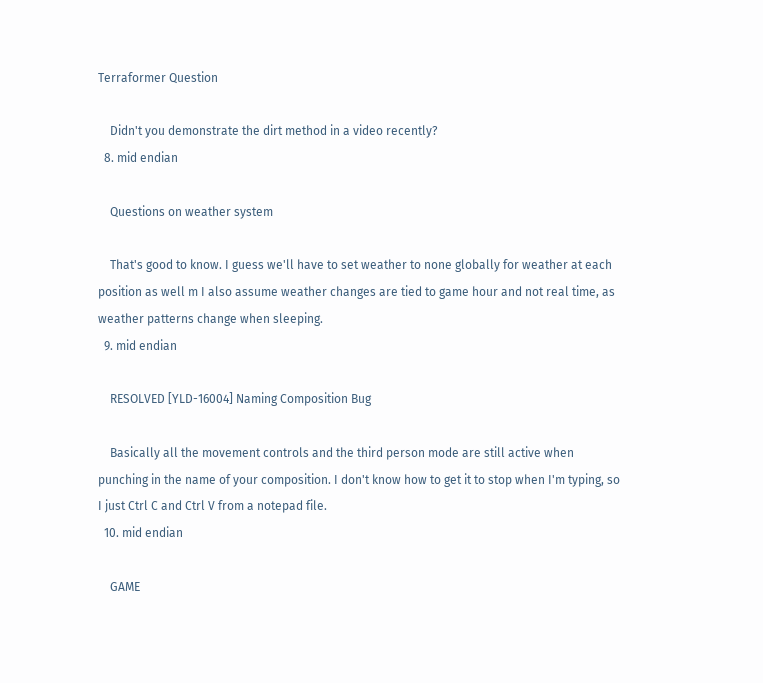Terraformer Question

    Didn't you demonstrate the dirt method in a video recently?
  8. mid endian

    Questions on weather system

    That's good to know. I guess we'll have to set weather to none globally for weather at each position as well m I also assume weather changes are tied to game hour and not real time, as weather patterns change when sleeping.
  9. mid endian

    RESOLVED [YLD-16004] Naming Composition Bug

    Basically all the movement controls and the third person mode are still active when punching in the name of your composition. I don't know how to get it to stop when I'm typing, so I just Ctrl C and Ctrl V from a notepad file.
  10. mid endian

    GAME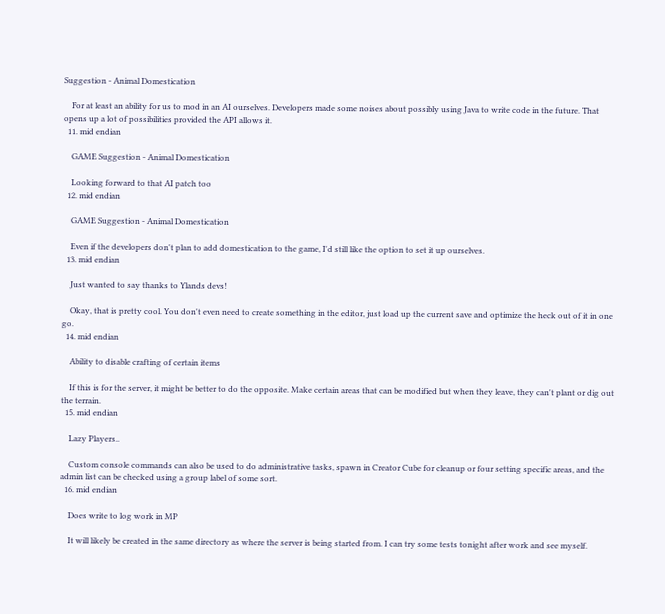Suggestion - Animal Domestication

    For at least an ability for us to mod in an AI ourselves. Developers made some noises about possibly using Java to write code in the future. That opens up a lot of possibilities provided the API allows it.
  11. mid endian

    GAME Suggestion - Animal Domestication

    Looking forward to that AI patch too
  12. mid endian

    GAME Suggestion - Animal Domestication

    Even if the developers don't plan to add domestication to the game, I'd still like the option to set it up ourselves.
  13. mid endian

    Just wanted to say thanks to Ylands devs!

    Okay, that is pretty cool. You don't even need to create something in the editor, just load up the current save and optimize the heck out of it in one go.
  14. mid endian

    Ability to disable crafting of certain items

    If this is for the server, it might be better to do the opposite. Make certain areas that can be modified but when they leave, they can't plant or dig out the terrain.
  15. mid endian

    Lazy Players..

    Custom console commands can also be used to do administrative tasks, spawn in Creator Cube for cleanup or four setting specific areas, and the admin list can be checked using a group label of some sort.
  16. mid endian

    Does write to log work in MP

    It will likely be created in the same directory as where the server is being started from. I can try some tests tonight after work and see myself.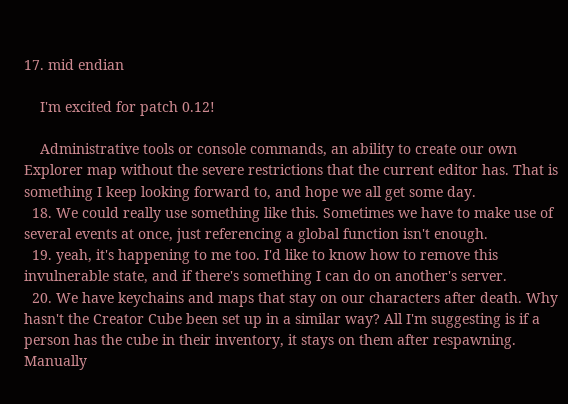17. mid endian

    I'm excited for patch 0.12!

    Administrative tools or console commands, an ability to create our own Explorer map without the severe restrictions that the current editor has. That is something I keep looking forward to, and hope we all get some day.
  18. We could really use something like this. Sometimes we have to make use of several events at once, just referencing a global function isn't enough.
  19. yeah, it's happening to me too. I'd like to know how to remove this invulnerable state, and if there's something I can do on another's server.
  20. We have keychains and maps that stay on our characters after death. Why hasn't the Creator Cube been set up in a similar way? All I'm suggesting is if a person has the cube in their inventory, it stays on them after respawning. Manually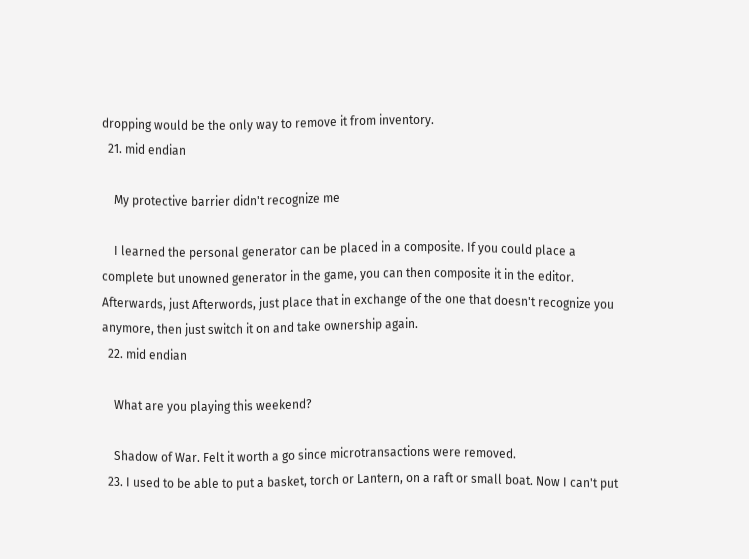dropping would be the only way to remove it from inventory.
  21. mid endian

    My protective barrier didn't recognize me

    I learned the personal generator can be placed in a composite. If you could place a complete but unowned generator in the game, you can then composite it in the editor. Afterwards, just Afterwords, just place that in exchange of the one that doesn't recognize you anymore, then just switch it on and take ownership again.
  22. mid endian

    What are you playing this weekend?

    Shadow of War. Felt it worth a go since microtransactions were removed.
  23. I used to be able to put a basket, torch or Lantern, on a raft or small boat. Now I can't put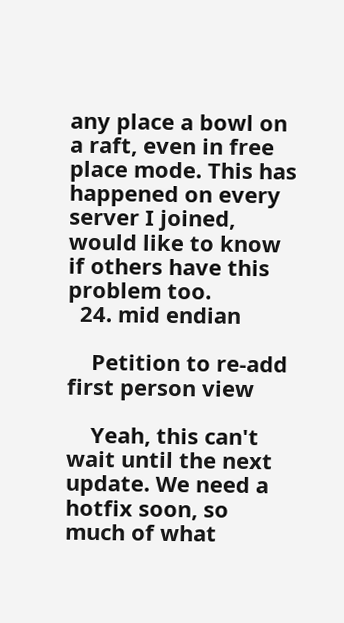any place a bowl on a raft, even in free place mode. This has happened on every server I joined, would like to know if others have this problem too.
  24. mid endian

    Petition to re-add first person view

    Yeah, this can't wait until the next update. We need a hotfix soon, so much of what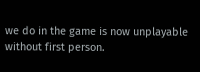we do in the game is now unplayable without first person.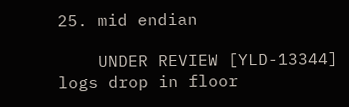25. mid endian

    UNDER REVIEW [YLD-13344] logs drop in floor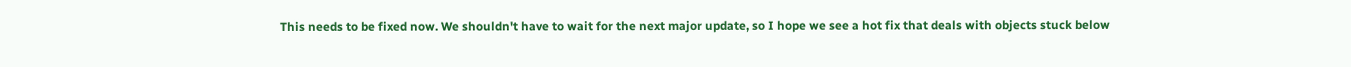This needs to be fixed now. We shouldn't have to wait for the next major update, so I hope we see a hot fix that deals with objects stuck below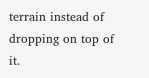terrain instead of dropping on top of it.